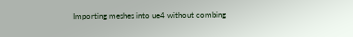Importing meshes into ue4 without combing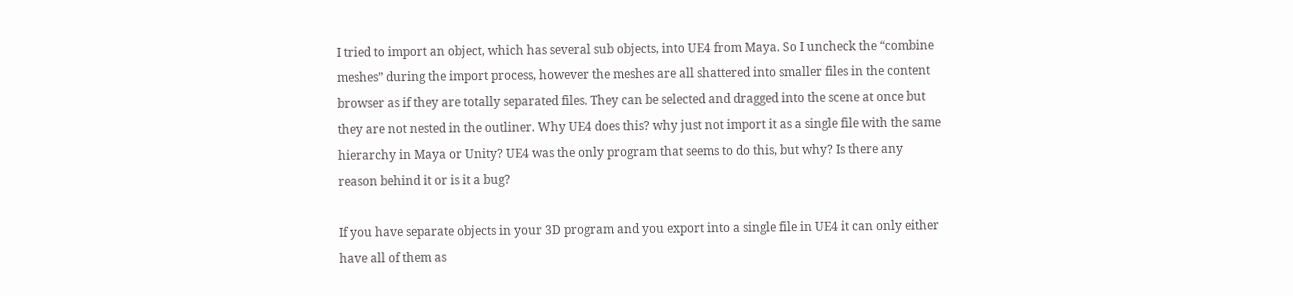I tried to import an object, which has several sub objects, into UE4 from Maya. So I uncheck the “combine meshes” during the import process, however the meshes are all shattered into smaller files in the content browser as if they are totally separated files. They can be selected and dragged into the scene at once but they are not nested in the outliner. Why UE4 does this? why just not import it as a single file with the same hierarchy in Maya or Unity? UE4 was the only program that seems to do this, but why? Is there any reason behind it or is it a bug?

If you have separate objects in your 3D program and you export into a single file in UE4 it can only either have all of them as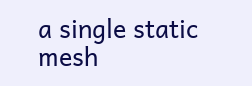a single static mesh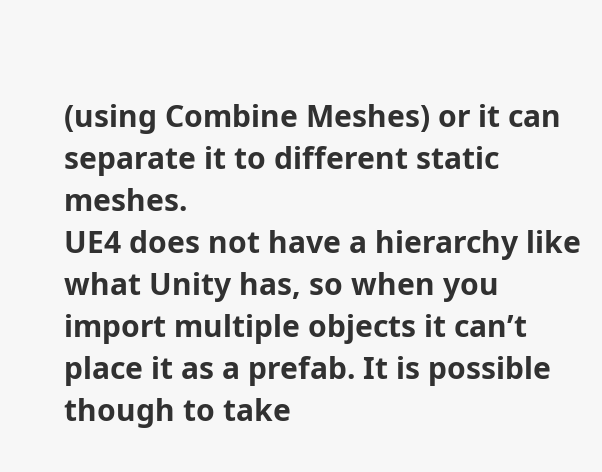(using Combine Meshes) or it can separate it to different static meshes.
UE4 does not have a hierarchy like what Unity has, so when you import multiple objects it can’t place it as a prefab. It is possible though to take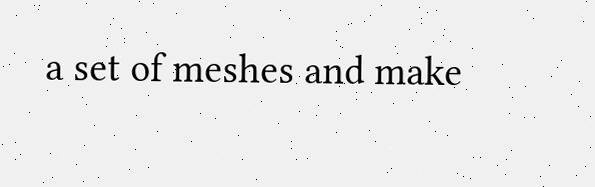a set of meshes and make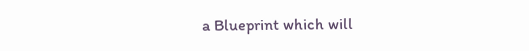a Blueprint which will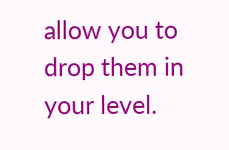allow you to drop them in your level.